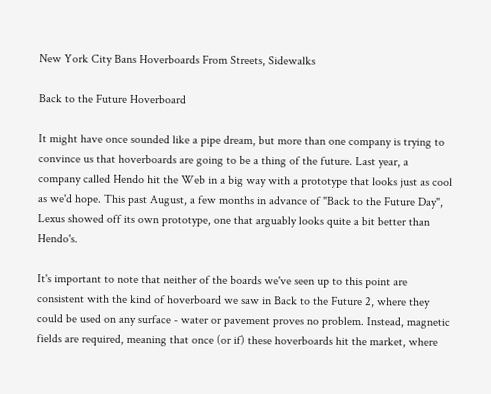New York City Bans Hoverboards From Streets, Sidewalks

Back to the Future Hoverboard

It might have once sounded like a pipe dream, but more than one company is trying to convince us that hoverboards are going to be a thing of the future. Last year, a company called Hendo hit the Web in a big way with a prototype that looks just as cool as we'd hope. This past August, a few months in advance of "Back to the Future Day", Lexus showed off its own prototype, one that arguably looks quite a bit better than Hendo's.

It's important to note that neither of the boards we've seen up to this point are consistent with the kind of hoverboard we saw in Back to the Future 2, where they could be used on any surface - water or pavement proves no problem. Instead, magnetic fields are required, meaning that once (or if) these hoverboards hit the market, where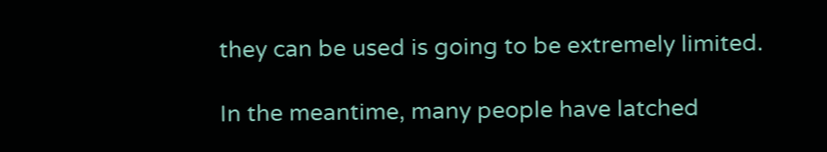they can be used is going to be extremely limited.

In the meantime, many people have latched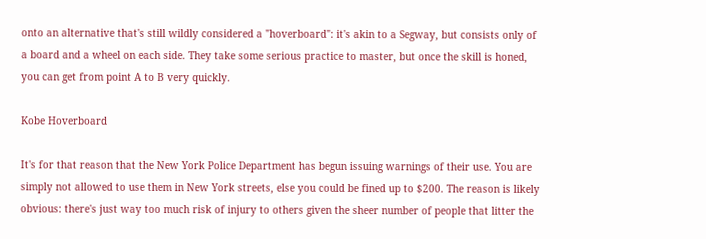onto an alternative that's still wildly considered a "hoverboard": it's akin to a Segway, but consists only of a board and a wheel on each side. They take some serious practice to master, but once the skill is honed, you can get from point A to B very quickly.

Kobe Hoverboard

It's for that reason that the New York Police Department has begun issuing warnings of their use. You are simply not allowed to use them in New York streets, else you could be fined up to $200. The reason is likely obvious: there's just way too much risk of injury to others given the sheer number of people that litter the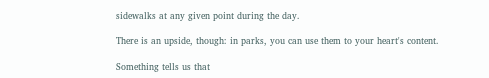sidewalks at any given point during the day.

There is an upside, though: in parks, you can use them to your heart's content.

Something tells us that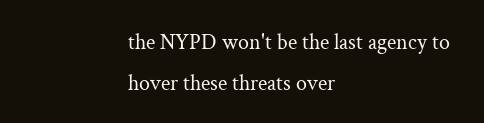the NYPD won't be the last agency to hover these threats over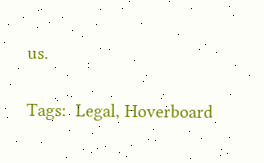us.

Tags:  Legal, Hoverboard